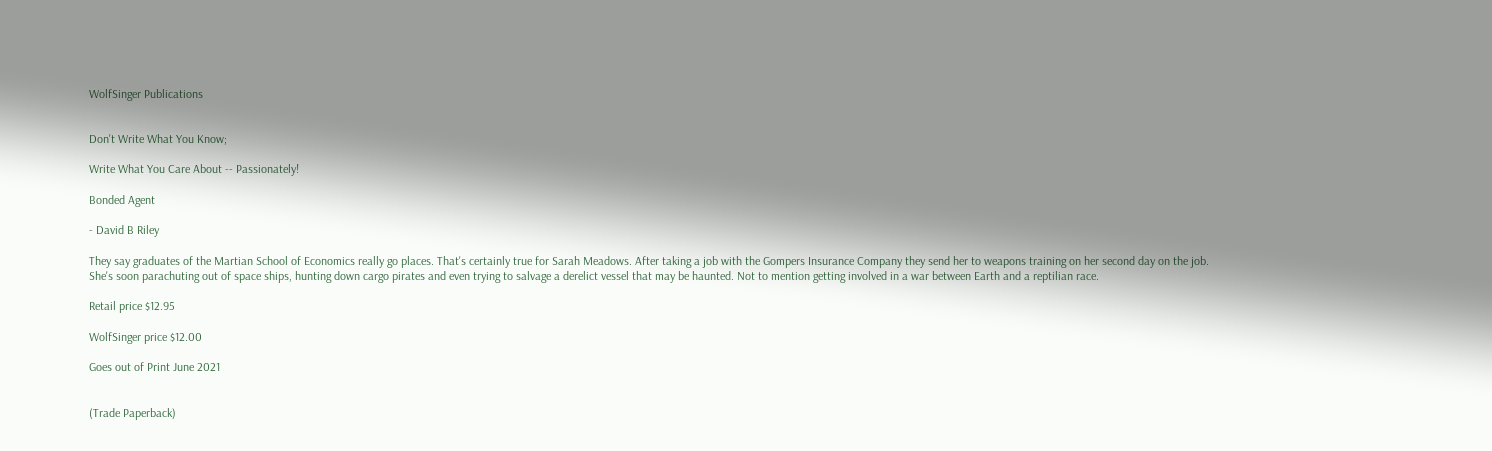WolfSinger Publications


Don't Write What You Know;

Write What You Care About -- Passionately!

Bonded Agent

- David B Riley

They say graduates of the Martian School of Economics really go places. That's certainly true for Sarah Meadows. After taking a job with the Gompers Insurance Company they send her to weapons training on her second day on the job. She's soon parachuting out of space ships, hunting down cargo pirates and even trying to salvage a derelict vessel that may be haunted. Not to mention getting involved in a war between Earth and a reptilian race.

Retail price $12.95

WolfSinger price $12.00

Goes out of Print June 2021


(Trade Paperback)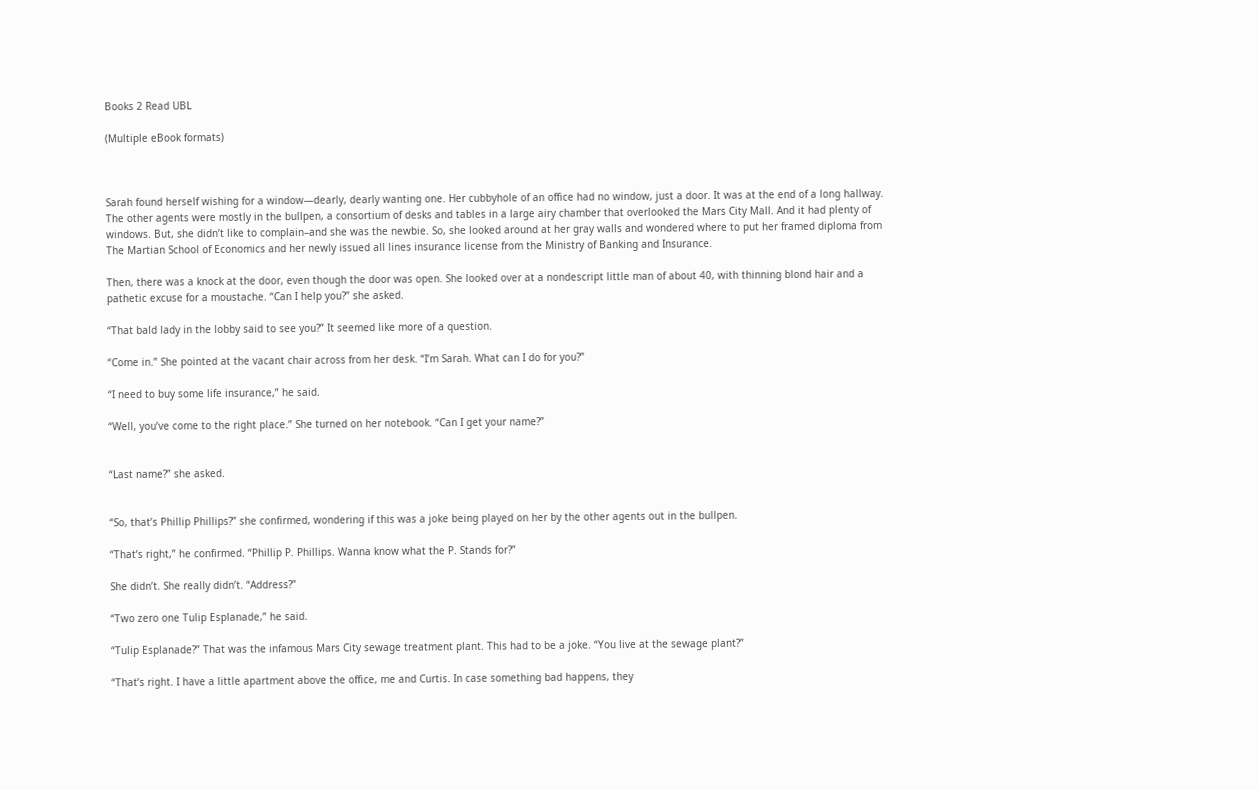Books 2 Read UBL

(Multiple eBook formats)



Sarah found herself wishing for a window—dearly, dearly wanting one. Her cubbyhole of an office had no window, just a door. It was at the end of a long hallway. The other agents were mostly in the bullpen, a consortium of desks and tables in a large airy chamber that overlooked the Mars City Mall. And it had plenty of windows. But, she didn’t like to complain–and she was the newbie. So, she looked around at her gray walls and wondered where to put her framed diploma from The Martian School of Economics and her newly issued all lines insurance license from the Ministry of Banking and Insurance.

Then, there was a knock at the door, even though the door was open. She looked over at a nondescript little man of about 40, with thinning blond hair and a pathetic excuse for a moustache. “Can I help you?” she asked.

“That bald lady in the lobby said to see you?” It seemed like more of a question.

“Come in.” She pointed at the vacant chair across from her desk. “I’m Sarah. What can I do for you?”

“I need to buy some life insurance,” he said.

“Well, you’ve come to the right place.” She turned on her notebook. “Can I get your name?”


“Last name?” she asked.


“So, that’s Phillip Phillips?” she confirmed, wondering if this was a joke being played on her by the other agents out in the bullpen.

“That’s right,” he confirmed. “Phillip P. Phillips. Wanna know what the P. Stands for?”

She didn’t. She really didn’t. “Address?”

“Two zero one Tulip Esplanade,” he said.

“Tulip Esplanade?” That was the infamous Mars City sewage treatment plant. This had to be a joke. “You live at the sewage plant?”

“That’s right. I have a little apartment above the office, me and Curtis. In case something bad happens, they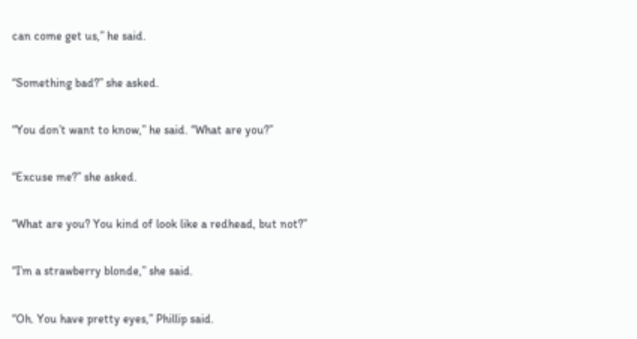can come get us,” he said.

“Something bad?” she asked.

“You don’t want to know,” he said. “What are you?”

“Excuse me?” she asked.

“What are you? You kind of look like a redhead, but not?”

“I’m a strawberry blonde,” she said.

“Oh. You have pretty eyes,” Phillip said.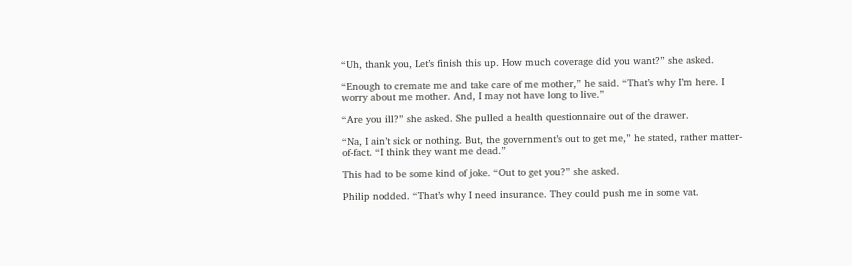“Uh, thank you, Let’s finish this up. How much coverage did you want?” she asked.

“Enough to cremate me and take care of me mother,” he said. “That’s why I’m here. I worry about me mother. And, I may not have long to live.”

“Are you ill?” she asked. She pulled a health questionnaire out of the drawer.

“Na, I ain’t sick or nothing. But, the government’s out to get me,” he stated, rather matter-of-fact. “I think they want me dead.”

This had to be some kind of joke. “Out to get you?” she asked.

Philip nodded. “That’s why I need insurance. They could push me in some vat.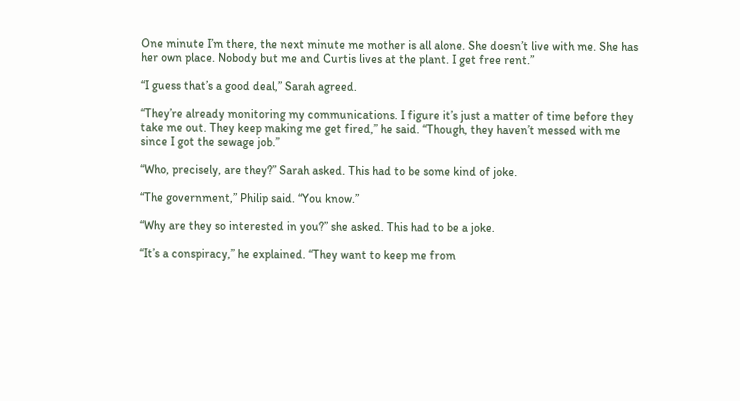One minute I’m there, the next minute me mother is all alone. She doesn’t live with me. She has her own place. Nobody but me and Curtis lives at the plant. I get free rent.”

“I guess that’s a good deal,” Sarah agreed.

“They’re already monitoring my communications. I figure it’s just a matter of time before they take me out. They keep making me get fired,” he said. “Though, they haven’t messed with me since I got the sewage job.”

“Who, precisely, are they?” Sarah asked. This had to be some kind of joke.

“The government,” Philip said. “You know.”

“Why are they so interested in you?” she asked. This had to be a joke.

“It’s a conspiracy,” he explained. “They want to keep me from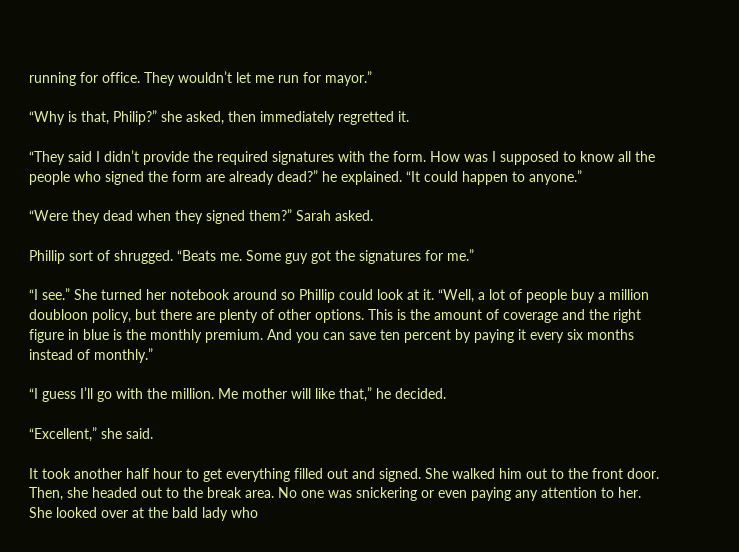running for office. They wouldn’t let me run for mayor.”

“Why is that, Philip?” she asked, then immediately regretted it.

“They said I didn’t provide the required signatures with the form. How was I supposed to know all the people who signed the form are already dead?” he explained. “It could happen to anyone.”

“Were they dead when they signed them?” Sarah asked.

Phillip sort of shrugged. “Beats me. Some guy got the signatures for me.”

“I see.” She turned her notebook around so Phillip could look at it. “Well, a lot of people buy a million doubloon policy, but there are plenty of other options. This is the amount of coverage and the right figure in blue is the monthly premium. And you can save ten percent by paying it every six months instead of monthly.”

“I guess I’ll go with the million. Me mother will like that,” he decided.

“Excellent,” she said.

It took another half hour to get everything filled out and signed. She walked him out to the front door. Then, she headed out to the break area. No one was snickering or even paying any attention to her. She looked over at the bald lady who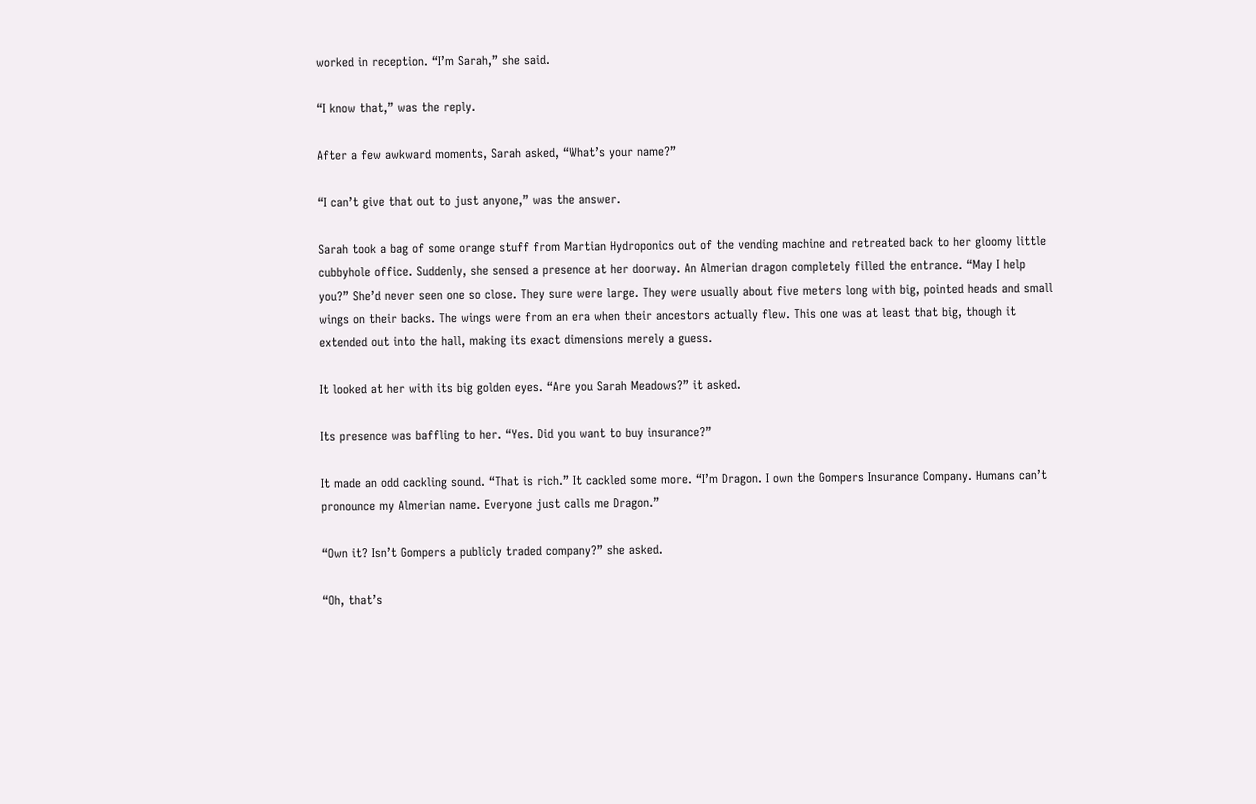worked in reception. “I’m Sarah,” she said.

“I know that,” was the reply.

After a few awkward moments, Sarah asked, “What’s your name?”

“I can’t give that out to just anyone,” was the answer.

Sarah took a bag of some orange stuff from Martian Hydroponics out of the vending machine and retreated back to her gloomy little cubbyhole office. Suddenly, she sensed a presence at her doorway. An Almerian dragon completely filled the entrance. “May I help you?” She’d never seen one so close. They sure were large. They were usually about five meters long with big, pointed heads and small wings on their backs. The wings were from an era when their ancestors actually flew. This one was at least that big, though it extended out into the hall, making its exact dimensions merely a guess.

It looked at her with its big golden eyes. “Are you Sarah Meadows?” it asked.

Its presence was baffling to her. “Yes. Did you want to buy insurance?”

It made an odd cackling sound. “That is rich.” It cackled some more. “I’m Dragon. I own the Gompers Insurance Company. Humans can’t pronounce my Almerian name. Everyone just calls me Dragon.”

“Own it? Isn’t Gompers a publicly traded company?” she asked.

“Oh, that’s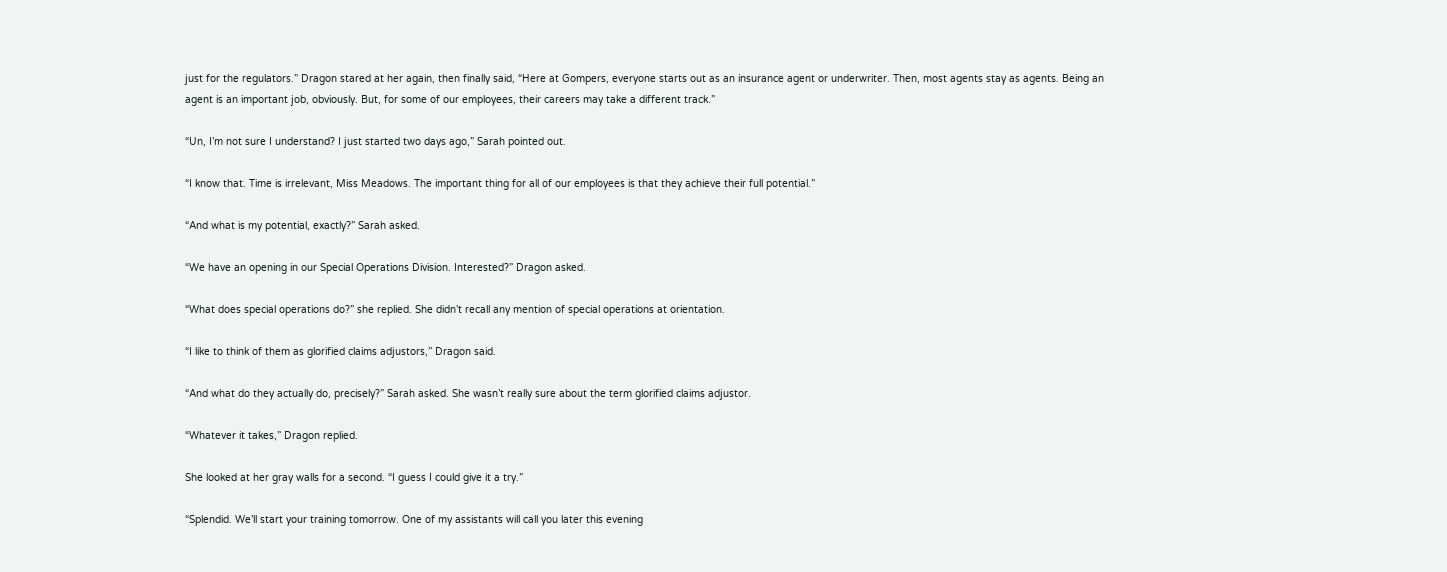just for the regulators.” Dragon stared at her again, then finally said, “Here at Gompers, everyone starts out as an insurance agent or underwriter. Then, most agents stay as agents. Being an agent is an important job, obviously. But, for some of our employees, their careers may take a different track.”

“Un, I’m not sure I understand? I just started two days ago,” Sarah pointed out.

“I know that. Time is irrelevant, Miss Meadows. The important thing for all of our employees is that they achieve their full potential.”

“And what is my potential, exactly?” Sarah asked.

“We have an opening in our Special Operations Division. Interested?” Dragon asked.

“What does special operations do?” she replied. She didn’t recall any mention of special operations at orientation.

“I like to think of them as glorified claims adjustors,” Dragon said.

“And what do they actually do, precisely?” Sarah asked. She wasn’t really sure about the term glorified claims adjustor.

“Whatever it takes,” Dragon replied.

She looked at her gray walls for a second. “I guess I could give it a try.”

“Splendid. We’ll start your training tomorrow. One of my assistants will call you later this evening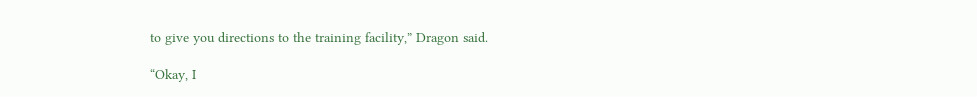to give you directions to the training facility,” Dragon said.

“Okay, I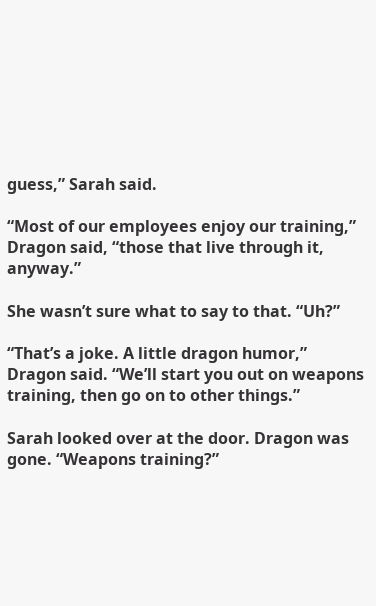guess,” Sarah said.

“Most of our employees enjoy our training,” Dragon said, “those that live through it, anyway.”

She wasn’t sure what to say to that. “Uh?”

“That’s a joke. A little dragon humor,” Dragon said. “We’ll start you out on weapons training, then go on to other things.”

Sarah looked over at the door. Dragon was gone. “Weapons training?”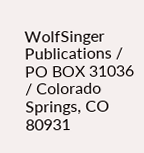WolfSinger Publications / PO BOX 31036 / Colorado Springs, CO 80931